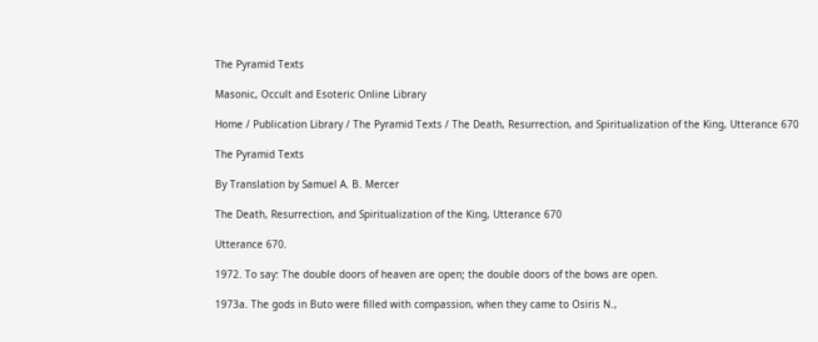The Pyramid Texts

Masonic, Occult and Esoteric Online Library

Home / Publication Library / The Pyramid Texts / The Death, Resurrection, and Spiritualization of the King, Utterance 670

The Pyramid Texts

By Translation by Samuel A. B. Mercer

The Death, Resurrection, and Spiritualization of the King, Utterance 670

Utterance 670.

1972. To say: The double doors of heaven are open; the double doors of the bows are open.

1973a. The gods in Buto were filled with compassion, when they came to Osiris N.,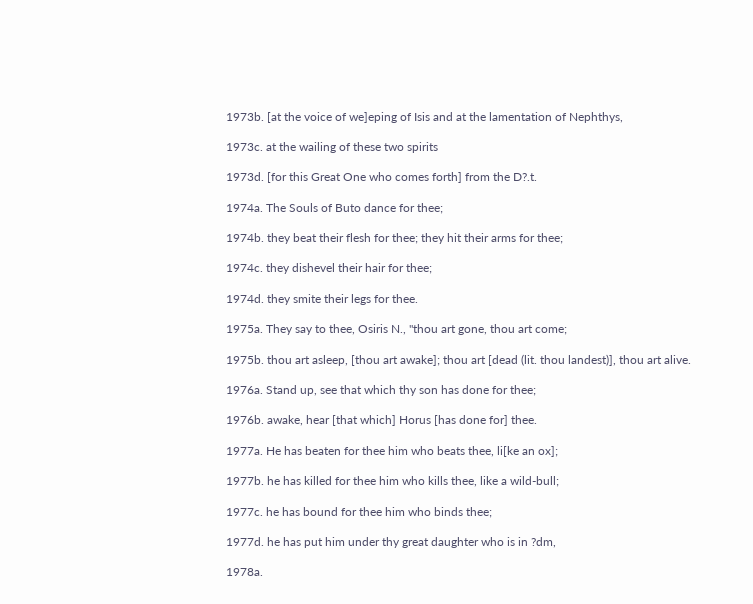1973b. [at the voice of we]eping of Isis and at the lamentation of Nephthys,

1973c. at the wailing of these two spirits

1973d. [for this Great One who comes forth] from the D?.t.

1974a. The Souls of Buto dance for thee;

1974b. they beat their flesh for thee; they hit their arms for thee;

1974c. they dishevel their hair for thee;

1974d. they smite their legs for thee.

1975a. They say to thee, Osiris N., "thou art gone, thou art come;

1975b. thou art asleep, [thou art awake]; thou art [dead (lit. thou landest)], thou art alive.

1976a. Stand up, see that which thy son has done for thee;

1976b. awake, hear [that which] Horus [has done for] thee.

1977a. He has beaten for thee him who beats thee, li[ke an ox];

1977b. he has killed for thee him who kills thee, like a wild-bull;

1977c. he has bound for thee him who binds thee;

1977d. he has put him under thy great daughter who is in ?dm,

1978a.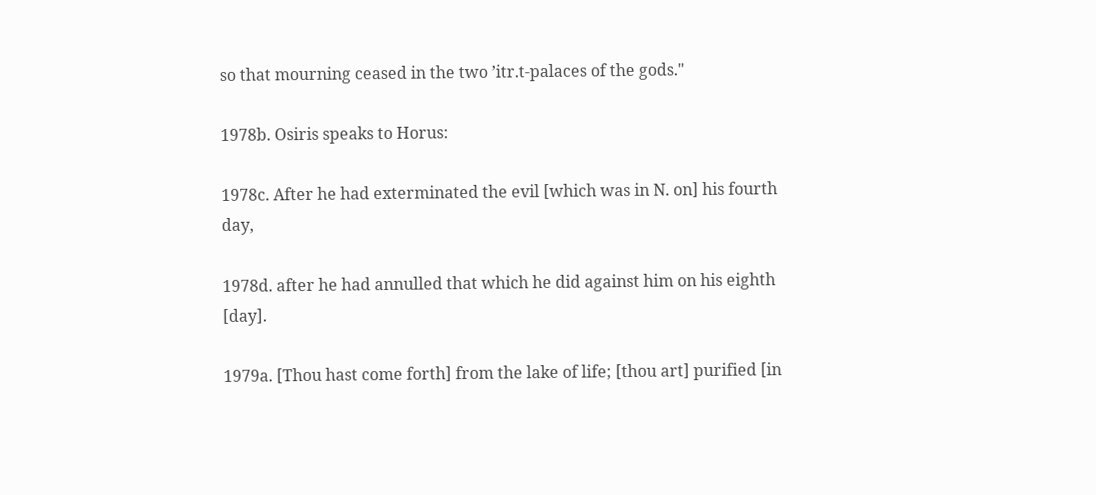so that mourning ceased in the two ’itr.t-palaces of the gods."

1978b. Osiris speaks to Horus:

1978c. After he had exterminated the evil [which was in N. on] his fourth day,

1978d. after he had annulled that which he did against him on his eighth [day].

1979a. [Thou hast come forth] from the lake of life; [thou art] purified [in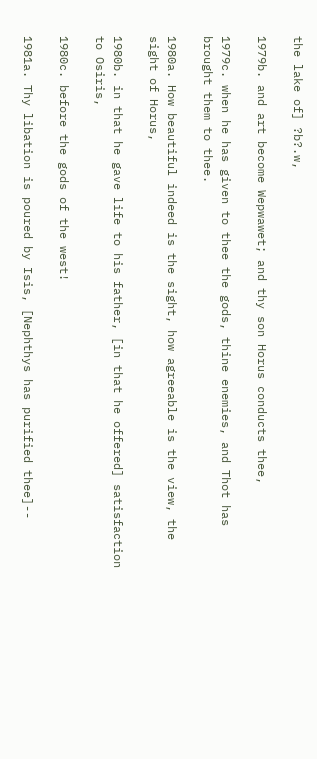the lake of] ?b?.w,

1979b. and art become Wepwawet; and thy son Horus conducts thee,

1979c. when he has given to thee the gods, thine enemies, and Thot has brought them to thee.

1980a. How beautiful indeed is the sight, how agreeable is the view, the sight of Horus,

1980b. in that he gave life to his father, [in that he offered] satisfaction to Osiris,

1980c. before the gods of the west!

1981a. Thy libation is poured by Isis, [Nephthys has purified thee]--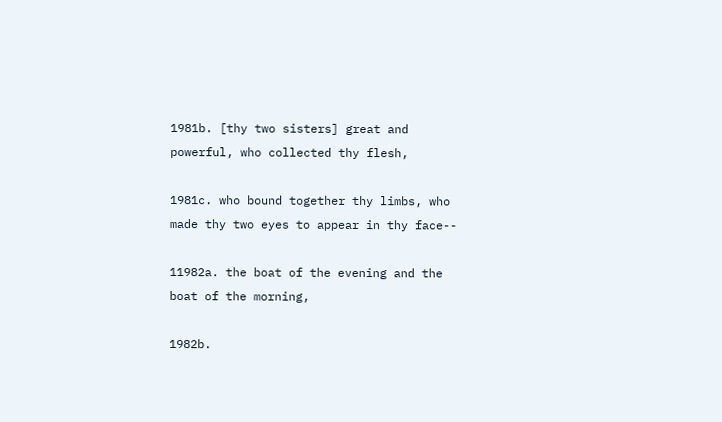1981b. [thy two sisters] great and powerful, who collected thy flesh,

1981c. who bound together thy limbs, who made thy two eyes to appear in thy face--

11982a. the boat of the evening and the boat of the morning,

1982b.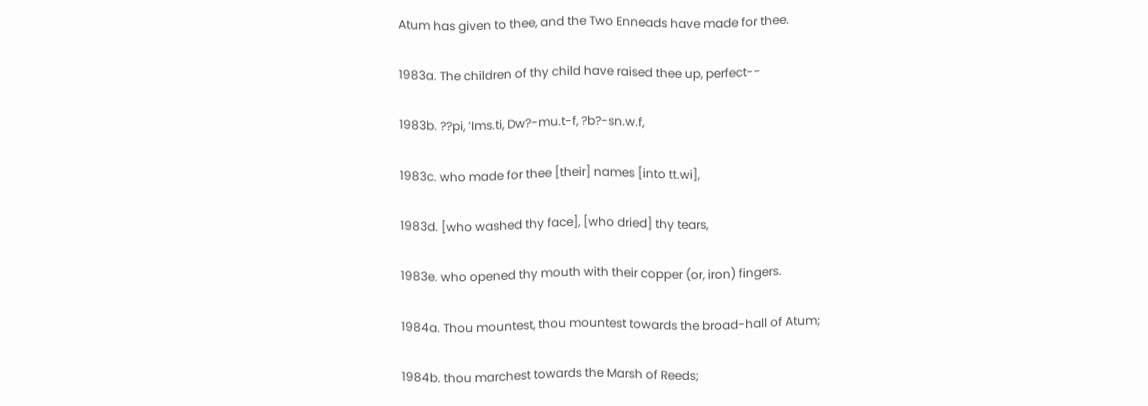Atum has given to thee, and the Two Enneads have made for thee.

1983a. The children of thy child have raised thee up, perfect--

1983b. ??pi, ’Ims.ti, Dw?-mu.t-f, ?b?-sn.w.f,

1983c. who made for thee [their] names [into tt.wi],

1983d. [who washed thy face], [who dried] thy tears,

1983e. who opened thy mouth with their copper (or, iron) fingers.

1984a. Thou mountest, thou mountest towards the broad-hall of Atum;

1984b. thou marchest towards the Marsh of Reeds;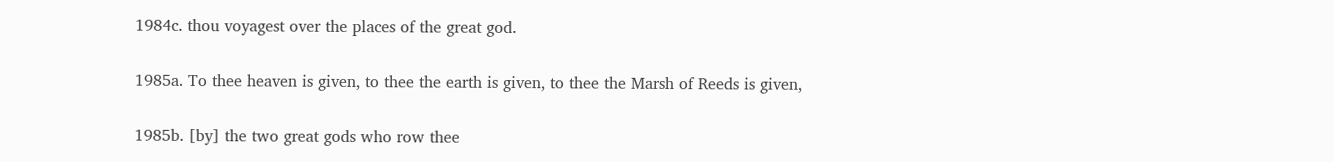1984c. thou voyagest over the places of the great god.

1985a. To thee heaven is given, to thee the earth is given, to thee the Marsh of Reeds is given,

1985b. [by] the two great gods who row thee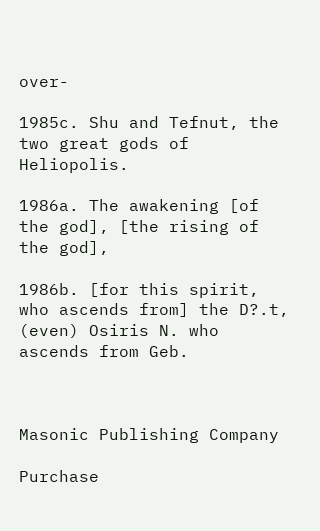over-

1985c. Shu and Tefnut, the two great gods of Heliopolis.

1986a. The awakening [of the god], [the rising of the god],

1986b. [for this spirit, who ascends from] the D?.t, (even) Osiris N. who ascends from Geb.



Masonic Publishing Company

Purchase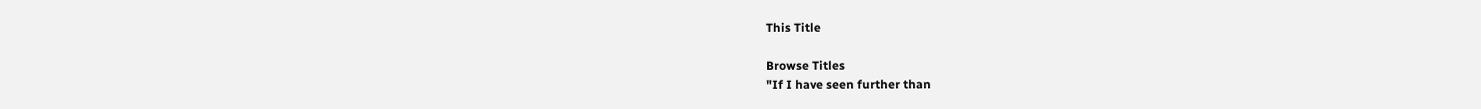This Title

Browse Titles
"If I have seen further than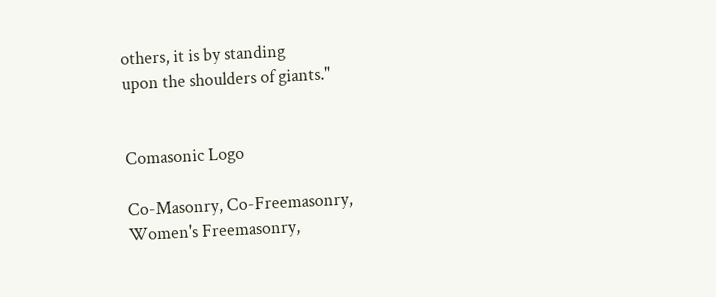others, it is by standing
upon the shoulders of giants."


Comasonic Logo

Co-Masonry, Co-Freemasonry, Women's Freemasonry,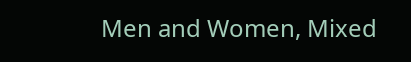Men and Women, Mixed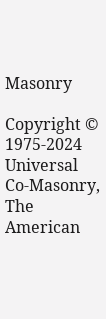Masonry

Copyright © 1975-2024 Universal Co-Masonry, The American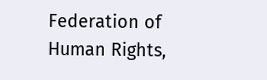Federation of Human Rights,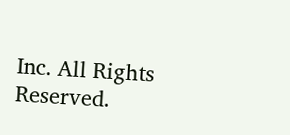Inc. All Rights Reserved.